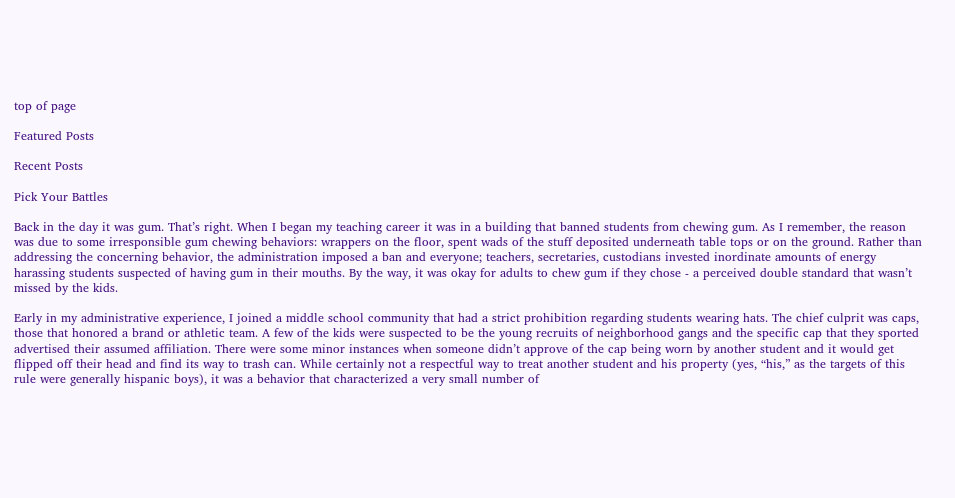top of page

Featured Posts

Recent Posts

Pick Your Battles

Back in the day it was gum. That’s right. When I began my teaching career it was in a building that banned students from chewing gum. As I remember, the reason was due to some irresponsible gum chewing behaviors: wrappers on the floor, spent wads of the stuff deposited underneath table tops or on the ground. Rather than addressing the concerning behavior, the administration imposed a ban and everyone; teachers, secretaries, custodians invested inordinate amounts of energy harassing students suspected of having gum in their mouths. By the way, it was okay for adults to chew gum if they chose - a perceived double standard that wasn’t missed by the kids.

Early in my administrative experience, I joined a middle school community that had a strict prohibition regarding students wearing hats. The chief culprit was caps, those that honored a brand or athletic team. A few of the kids were suspected to be the young recruits of neighborhood gangs and the specific cap that they sported advertised their assumed affiliation. There were some minor instances when someone didn’t approve of the cap being worn by another student and it would get flipped off their head and find its way to trash can. While certainly not a respectful way to treat another student and his property (yes, “his,” as the targets of this rule were generally hispanic boys), it was a behavior that characterized a very small number of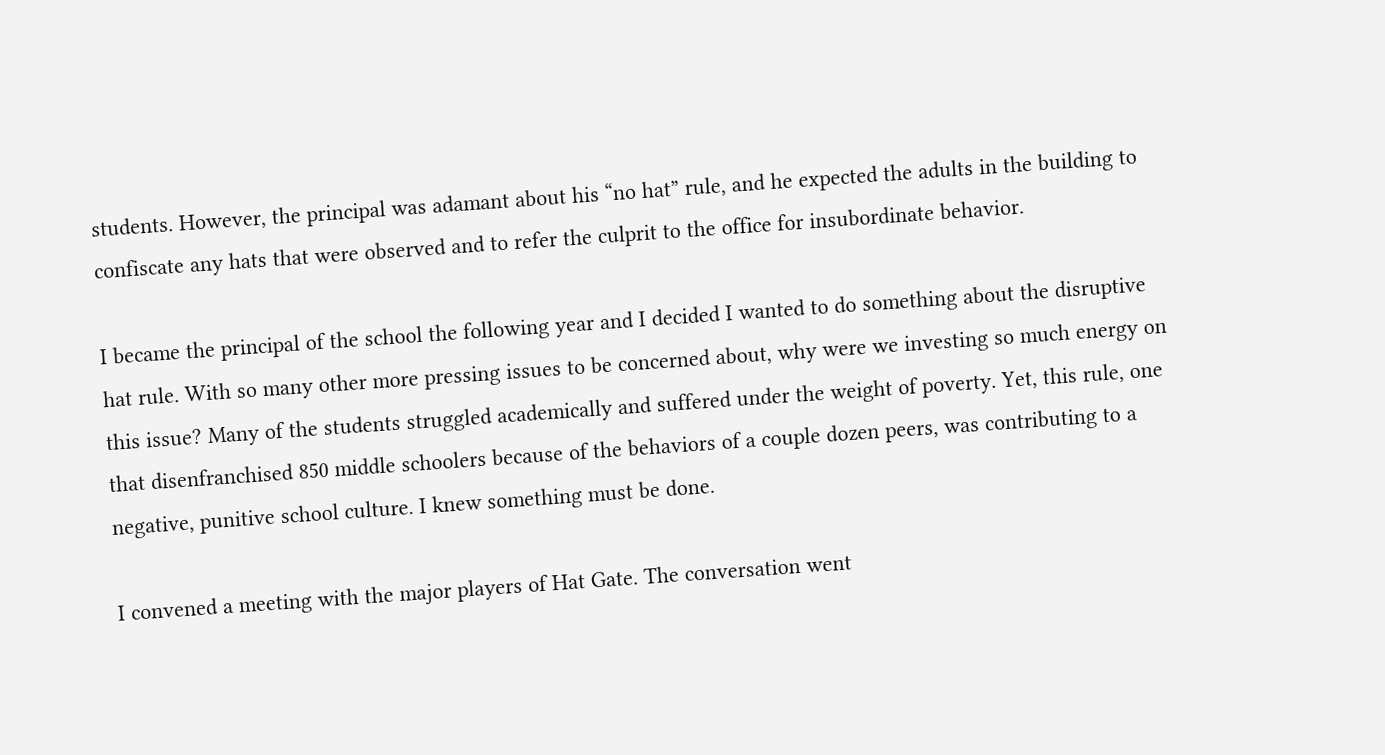students. However, the principal was adamant about his “no hat” rule, and he expected the adults in the building to confiscate any hats that were observed and to refer the culprit to the office for insubordinate behavior.

I became the principal of the school the following year and I decided I wanted to do something about the disruptive hat rule. With so many other more pressing issues to be concerned about, why were we investing so much energy on this issue? Many of the students struggled academically and suffered under the weight of poverty. Yet, this rule, one that disenfranchised 850 middle schoolers because of the behaviors of a couple dozen peers, was contributing to a negative, punitive school culture. I knew something must be done.

I convened a meeting with the major players of Hat Gate. The conversation went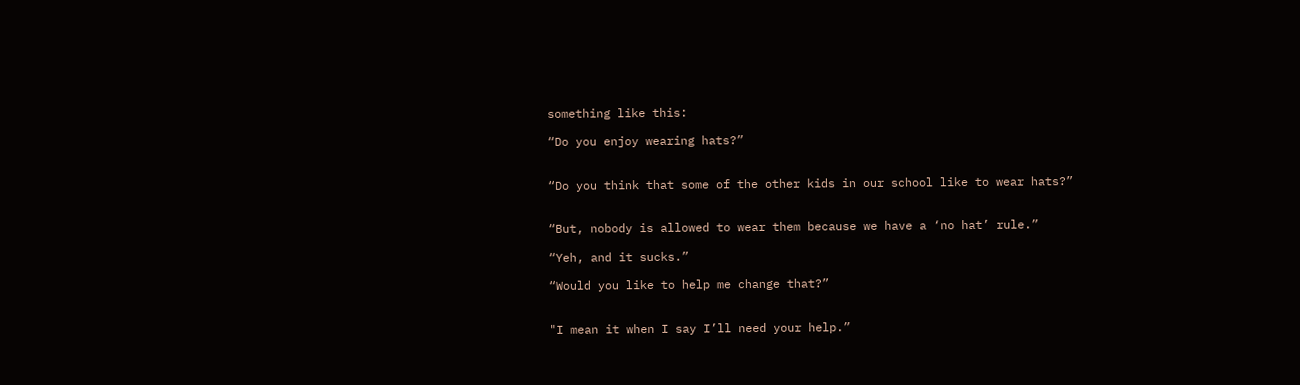something like this:

“Do you enjoy wearing hats?”


“Do you think that some of the other kids in our school like to wear hats?”


“But, nobody is allowed to wear them because we have a ‘no hat’ rule.”

“Yeh, and it sucks.”

“Would you like to help me change that?”


"I mean it when I say I’ll need your help.”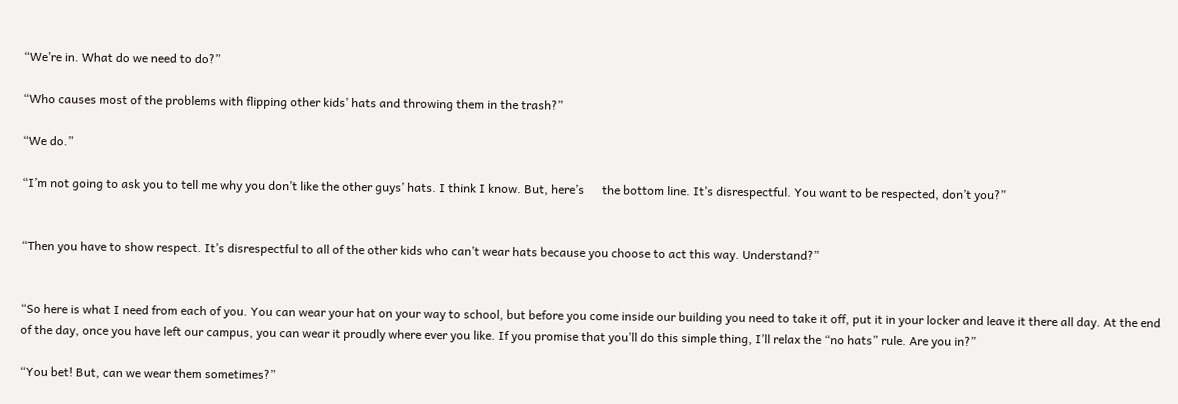“We’re in. What do we need to do?”

“Who causes most of the problems with flipping other kids’ hats and throwing them in the trash?”

“We do.”

“I’m not going to ask you to tell me why you don’t like the other guys’ hats. I think I know. But, here’s      the bottom line. It’s disrespectful. You want to be respected, don’t you?”


“Then you have to show respect. It’s disrespectful to all of the other kids who can’t wear hats because you choose to act this way. Understand?”


“So here is what I need from each of you. You can wear your hat on your way to school, but before you come inside our building you need to take it off, put it in your locker and leave it there all day. At the end of the day, once you have left our campus, you can wear it proudly where ever you like. If you promise that you’ll do this simple thing, I’ll relax the “no hats” rule. Are you in?”

“You bet! But, can we wear them sometimes?”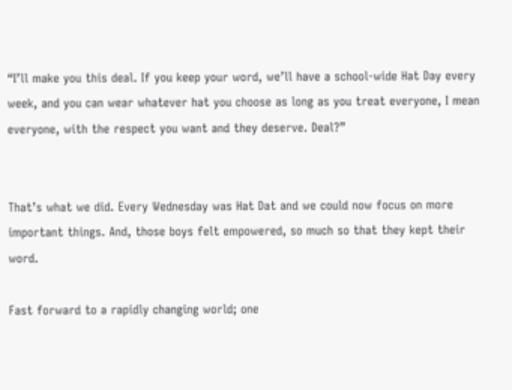“I’ll make you this deal. If you keep your word, we’ll have a school-wide Hat Day every week, and you can wear whatever hat you choose as long as you treat everyone, I mean everyone, with the respect you want and they deserve. Deal?”


That’s what we did. Every Wednesday was Hat Dat and we could now focus on more important things. And, those boys felt empowered, so much so that they kept their word.

Fast forward to a rapidly changing world; one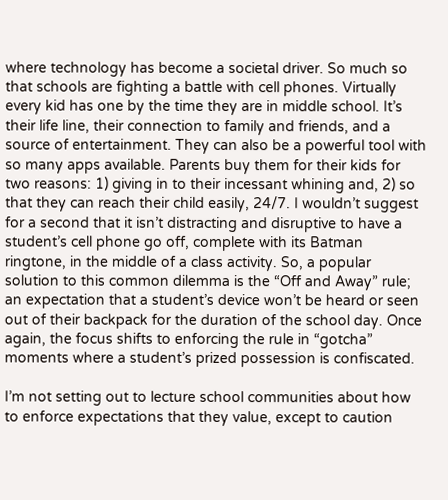where technology has become a societal driver. So much so that schools are fighting a battle with cell phones. Virtually every kid has one by the time they are in middle school. It’s their life line, their connection to family and friends, and a source of entertainment. They can also be a powerful tool with so many apps available. Parents buy them for their kids for two reasons: 1) giving in to their incessant whining and, 2) so that they can reach their child easily, 24/7. I wouldn’t suggest for a second that it isn’t distracting and disruptive to have a student’s cell phone go off, complete with its Batman ringtone, in the middle of a class activity. So, a popular solution to this common dilemma is the “Off and Away” rule; an expectation that a student’s device won’t be heard or seen out of their backpack for the duration of the school day. Once again, the focus shifts to enforcing the rule in “gotcha” moments where a student’s prized possession is confiscated.

I’m not setting out to lecture school communities about how to enforce expectations that they value, except to caution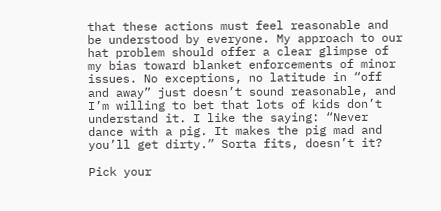that these actions must feel reasonable and be understood by everyone. My approach to our hat problem should offer a clear glimpse of my bias toward blanket enforcements of minor issues. No exceptions, no latitude in “off and away” just doesn’t sound reasonable, and I’m willing to bet that lots of kids don’t understand it. I like the saying: “Never dance with a pig. It makes the pig mad and you’ll get dirty.” Sorta fits, doesn’t it?

Pick your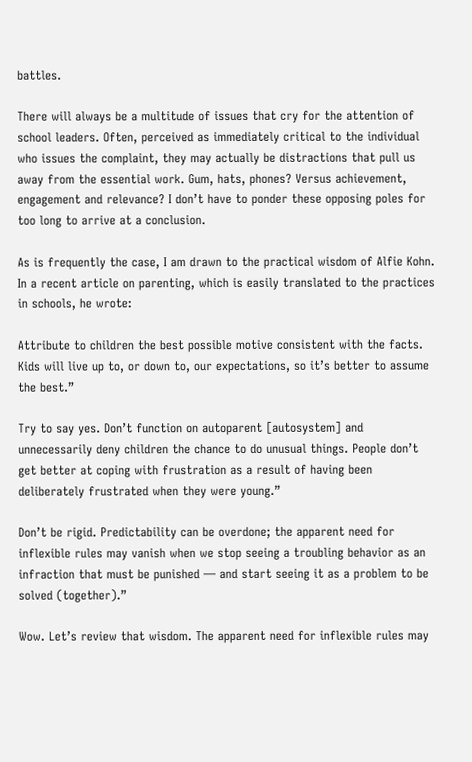battles.

There will always be a multitude of issues that cry for the attention of school leaders. Often, perceived as immediately critical to the individual who issues the complaint, they may actually be distractions that pull us away from the essential work. Gum, hats, phones? Versus achievement, engagement and relevance? I don’t have to ponder these opposing poles for too long to arrive at a conclusion.

As is frequently the case, I am drawn to the practical wisdom of Alfie Kohn. In a recent article on parenting, which is easily translated to the practices in schools, he wrote:

Attribute to children the best possible motive consistent with the facts. Kids will live up to, or down to, our expectations, so it’s better to assume the best.”

Try to say yes. Don’t function on autoparent [autosystem] and unnecessarily deny children the chance to do unusual things. People don’t get better at coping with frustration as a result of having been deliberately frustrated when they were young.”

Don’t be rigid. Predictability can be overdone; the apparent need for inflexible rules may vanish when we stop seeing a troubling behavior as an infraction that must be punished — and start seeing it as a problem to be solved (together).”

Wow. Let’s review that wisdom. The apparent need for inflexible rules may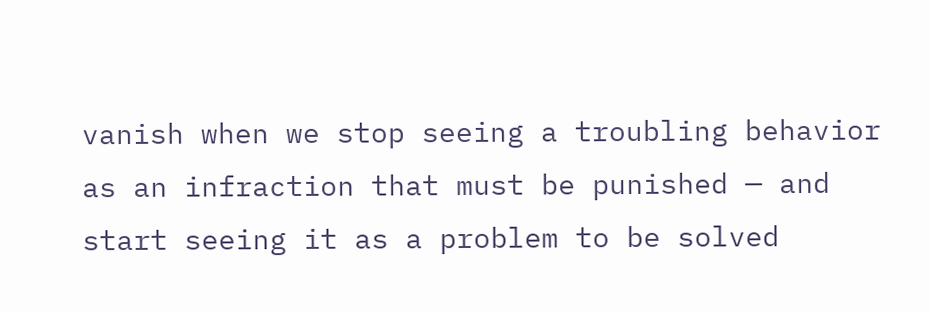vanish when we stop seeing a troubling behavior as an infraction that must be punished — and start seeing it as a problem to be solved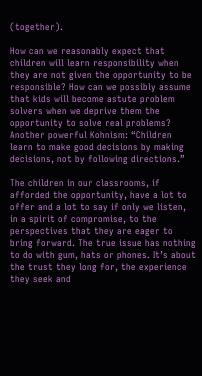(together).

How can we reasonably expect that children will learn responsibility when they are not given the opportunity to be responsible? How can we possibly assume that kids will become astute problem solvers when we deprive them the opportunity to solve real problems? Another powerful Kohnism: “Children learn to make good decisions by making decisions, not by following directions.”

The children in our classrooms, if afforded the opportunity, have a lot to offer and a lot to say if only we listen, in a spirit of compromise, to the perspectives that they are eager to bring forward. The true issue has nothing to do with gum, hats or phones. It’s about the trust they long for, the experience they seek and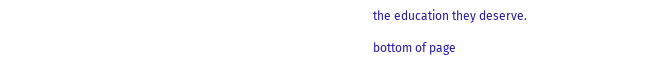the education they deserve.

bottom of page